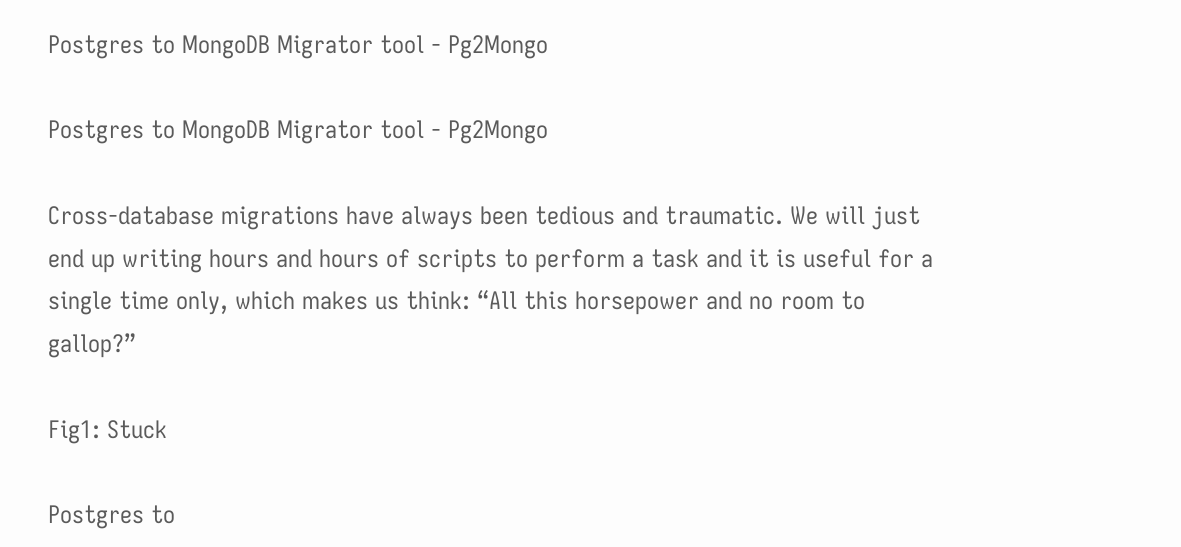Postgres to MongoDB Migrator tool - Pg2Mongo

Postgres to MongoDB Migrator tool - Pg2Mongo

Cross-database migrations have always been tedious and traumatic. We will just end up writing hours and hours of scripts to perform a task and it is useful for a single time only, which makes us think: “All this horsepower and no room to gallop?”

Fig1: Stuck

Postgres to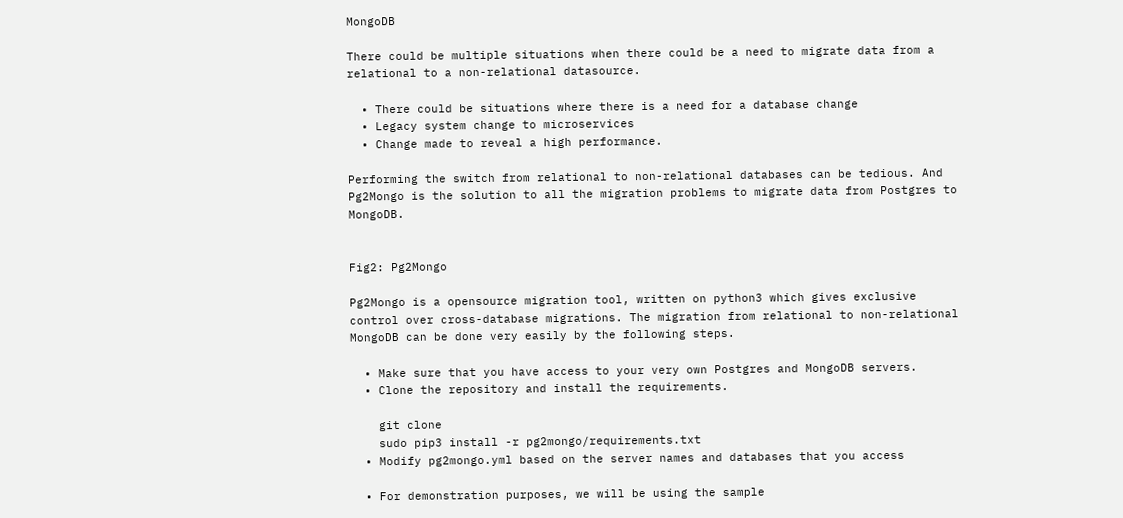MongoDB

There could be multiple situations when there could be a need to migrate data from a relational to a non-relational datasource.

  • There could be situations where there is a need for a database change
  • Legacy system change to microservices
  • Change made to reveal a high performance.

Performing the switch from relational to non-relational databases can be tedious. And Pg2Mongo is the solution to all the migration problems to migrate data from Postgres to MongoDB.


Fig2: Pg2Mongo

Pg2Mongo is a opensource migration tool, written on python3 which gives exclusive control over cross-database migrations. The migration from relational to non-relational MongoDB can be done very easily by the following steps.

  • Make sure that you have access to your very own Postgres and MongoDB servers.
  • Clone the repository and install the requirements.

    git clone
    sudo pip3 install -r pg2mongo/requirements.txt
  • Modify pg2mongo.yml based on the server names and databases that you access

  • For demonstration purposes, we will be using the sample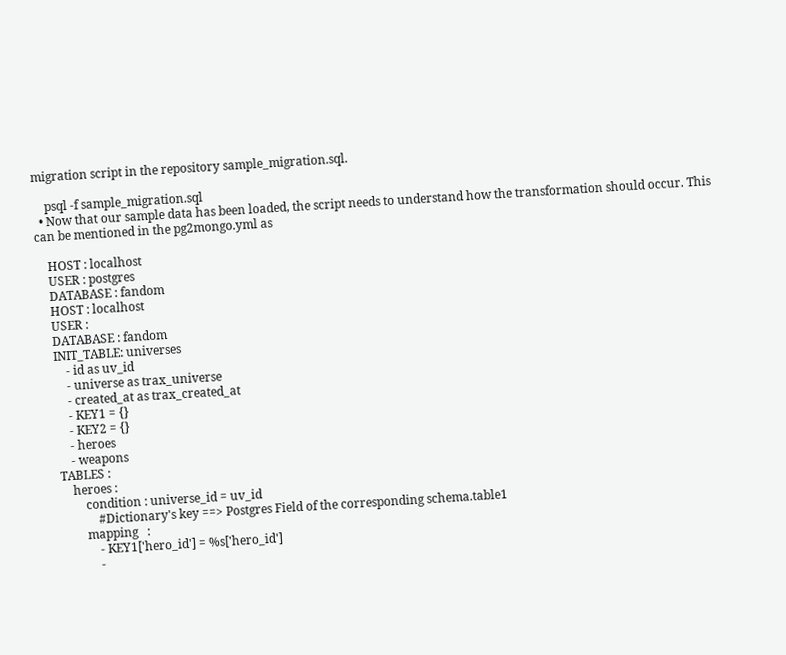migration script in the repository sample_migration.sql.

    psql -f sample_migration.sql
  • Now that our sample data has been loaded, the script needs to understand how the transformation should occur. This can be mentioned in the pg2mongo.yml as

    HOST : localhost
    USER : postgres
    DATABASE : fandom
    HOST : localhost
    USER :
    DATABASE : fandom
    INIT_TABLE: universes
        - id as uv_id
        - universe as trax_universe
        - created_at as trax_created_at
        - KEY1 = {}
        - KEY2 = {}
        - heroes
        - weapons
    TABLES :
        heroes :
            condition : universe_id = uv_id
                #Dictionary's key ==> Postgres Field of the corresponding schema.table1
            mapping   :
                - KEY1['hero_id'] = %s['hero_id']
                -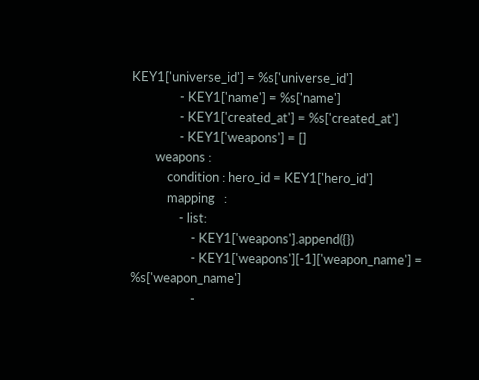KEY1['universe_id'] = %s['universe_id']
                - KEY1['name'] = %s['name']
                - KEY1['created_at'] = %s['created_at']
                - KEY1['weapons'] = []
        weapons :
            condition : hero_id = KEY1['hero_id']
            mapping   :
                - list:
                    - KEY1['weapons'].append({})
                    - KEY1['weapons'][-1]['weapon_name'] = %s['weapon_name']
                    -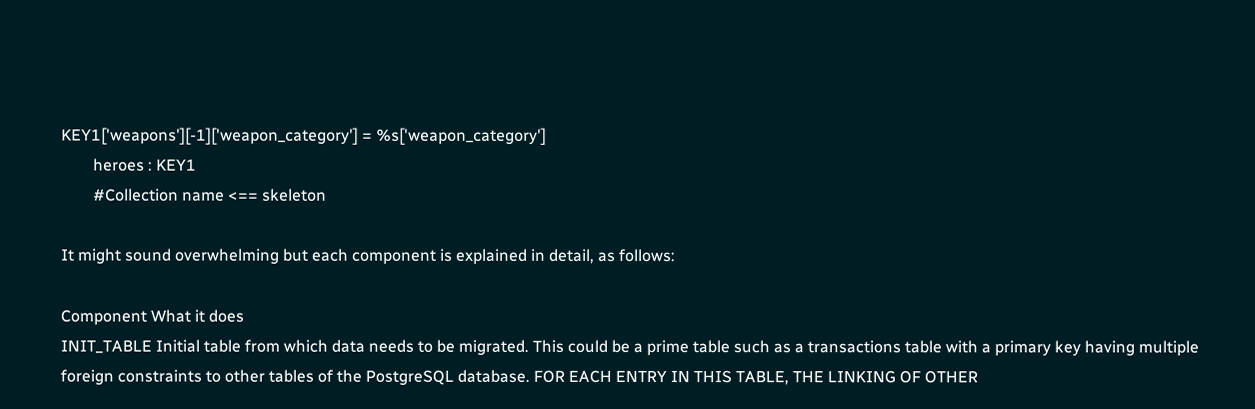KEY1['weapons'][-1]['weapon_category'] = %s['weapon_category']
        heroes : KEY1
        #Collection name <== skeleton

It might sound overwhelming but each component is explained in detail, as follows:

Component What it does
INIT_TABLE Initial table from which data needs to be migrated. This could be a prime table such as a transactions table with a primary key having multiple foreign constraints to other tables of the PostgreSQL database. FOR EACH ENTRY IN THIS TABLE, THE LINKING OF OTHER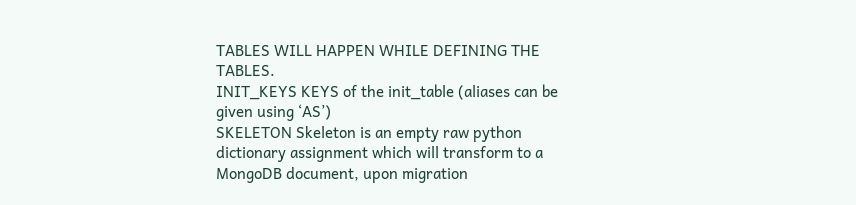TABLES WILL HAPPEN WHILE DEFINING THE TABLES.
INIT_KEYS KEYS of the init_table (aliases can be given using ‘AS’)
SKELETON Skeleton is an empty raw python dictionary assignment which will transform to a MongoDB document, upon migration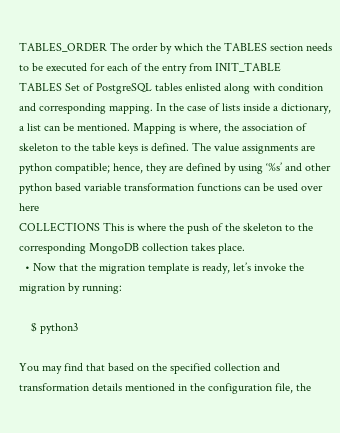TABLES_ORDER The order by which the TABLES section needs to be executed for each of the entry from INIT_TABLE
TABLES Set of PostgreSQL tables enlisted along with condition and corresponding mapping. In the case of lists inside a dictionary, a list can be mentioned. Mapping is where, the association of skeleton to the table keys is defined. The value assignments are python compatible; hence, they are defined by using ‘%s’ and other python based variable transformation functions can be used over here
COLLECTIONS This is where the push of the skeleton to the corresponding MongoDB collection takes place.
  • Now that the migration template is ready, let’s invoke the migration by running:

    $ python3

You may find that based on the specified collection and transformation details mentioned in the configuration file, the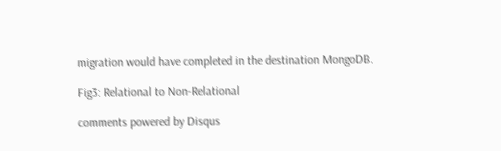migration would have completed in the destination MongoDB.

Fig3: Relational to Non-Relational

comments powered by Disqus